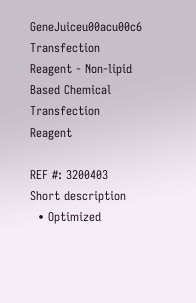GeneJuiceu00acu00c6 Transfection Reagent - Non-lipid Based Chemical Transfection Reagent

REF #: 3200403
Short description
  • Optimized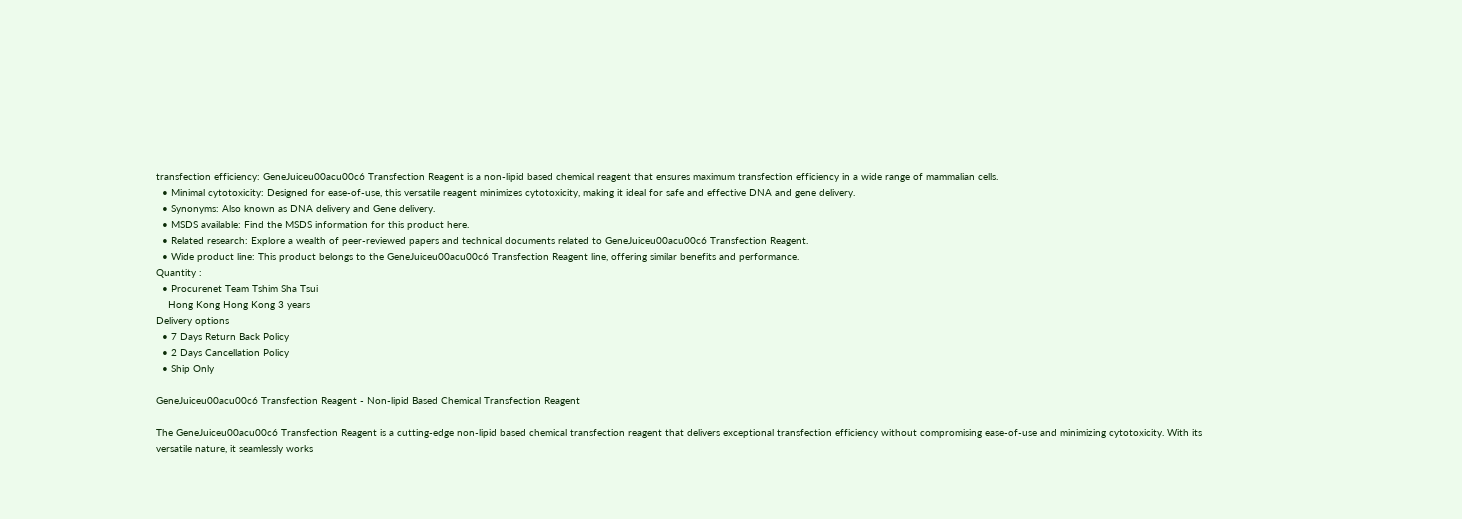transfection efficiency: GeneJuiceu00acu00c6 Transfection Reagent is a non-lipid based chemical reagent that ensures maximum transfection efficiency in a wide range of mammalian cells.
  • Minimal cytotoxicity: Designed for ease-of-use, this versatile reagent minimizes cytotoxicity, making it ideal for safe and effective DNA and gene delivery.
  • Synonyms: Also known as DNA delivery and Gene delivery.
  • MSDS available: Find the MSDS information for this product here.
  • Related research: Explore a wealth of peer-reviewed papers and technical documents related to GeneJuiceu00acu00c6 Transfection Reagent.
  • Wide product line: This product belongs to the GeneJuiceu00acu00c6 Transfection Reagent line, offering similar benefits and performance.
Quantity :
  • Procurenet Team Tshim Sha Tsui
    Hong Kong Hong Kong 3 years
Delivery options
  • 7 Days Return Back Policy
  • 2 Days Cancellation Policy
  • Ship Only

GeneJuiceu00acu00c6 Transfection Reagent - Non-lipid Based Chemical Transfection Reagent

The GeneJuiceu00acu00c6 Transfection Reagent is a cutting-edge non-lipid based chemical transfection reagent that delivers exceptional transfection efficiency without compromising ease-of-use and minimizing cytotoxicity. With its versatile nature, it seamlessly works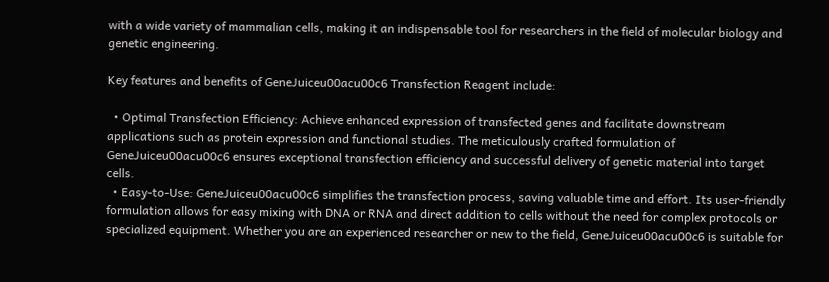with a wide variety of mammalian cells, making it an indispensable tool for researchers in the field of molecular biology and genetic engineering.

Key features and benefits of GeneJuiceu00acu00c6 Transfection Reagent include:

  • Optimal Transfection Efficiency: Achieve enhanced expression of transfected genes and facilitate downstream applications such as protein expression and functional studies. The meticulously crafted formulation of GeneJuiceu00acu00c6 ensures exceptional transfection efficiency and successful delivery of genetic material into target cells.
  • Easy-to-Use: GeneJuiceu00acu00c6 simplifies the transfection process, saving valuable time and effort. Its user-friendly formulation allows for easy mixing with DNA or RNA and direct addition to cells without the need for complex protocols or specialized equipment. Whether you are an experienced researcher or new to the field, GeneJuiceu00acu00c6 is suitable for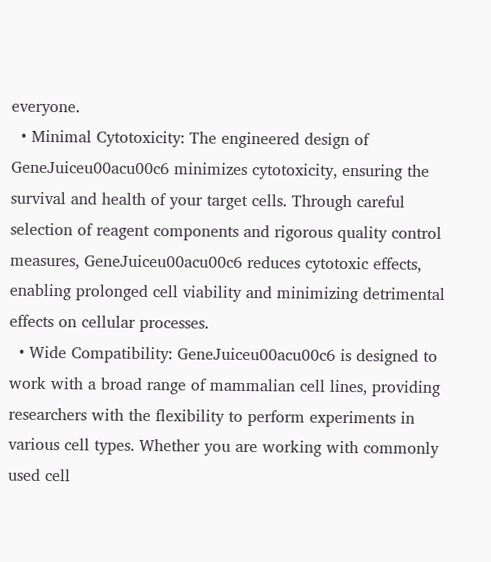everyone.
  • Minimal Cytotoxicity: The engineered design of GeneJuiceu00acu00c6 minimizes cytotoxicity, ensuring the survival and health of your target cells. Through careful selection of reagent components and rigorous quality control measures, GeneJuiceu00acu00c6 reduces cytotoxic effects, enabling prolonged cell viability and minimizing detrimental effects on cellular processes.
  • Wide Compatibility: GeneJuiceu00acu00c6 is designed to work with a broad range of mammalian cell lines, providing researchers with the flexibility to perform experiments in various cell types. Whether you are working with commonly used cell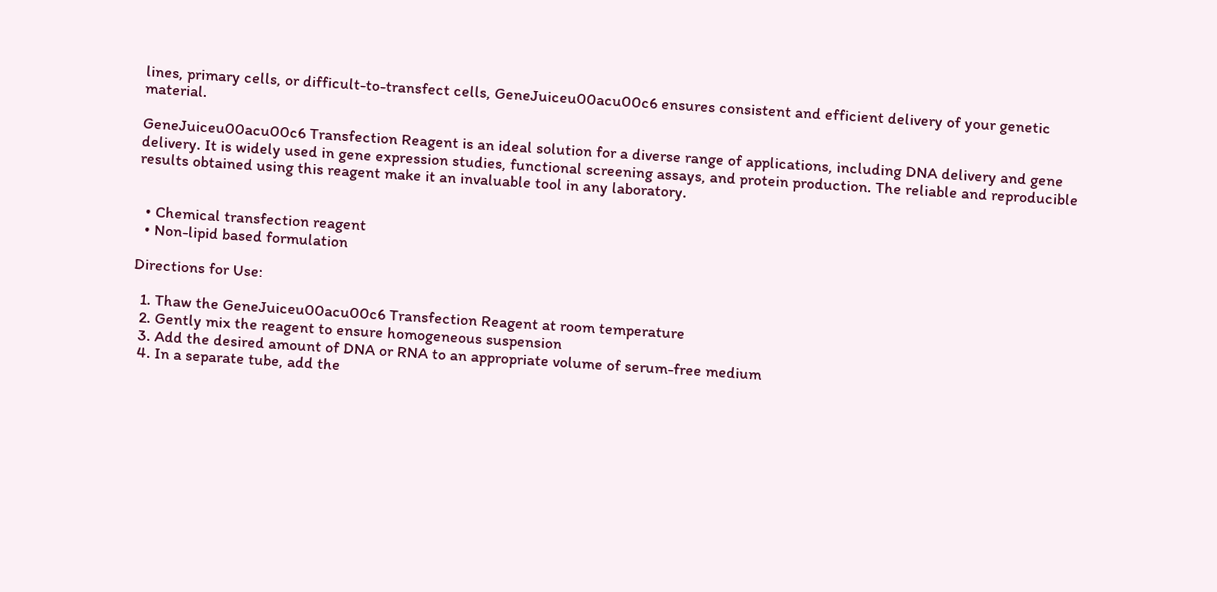lines, primary cells, or difficult-to-transfect cells, GeneJuiceu00acu00c6 ensures consistent and efficient delivery of your genetic material.

GeneJuiceu00acu00c6 Transfection Reagent is an ideal solution for a diverse range of applications, including DNA delivery and gene delivery. It is widely used in gene expression studies, functional screening assays, and protein production. The reliable and reproducible results obtained using this reagent make it an invaluable tool in any laboratory.


  • Chemical transfection reagent
  • Non-lipid based formulation

Directions for Use:

  1. Thaw the GeneJuiceu00acu00c6 Transfection Reagent at room temperature
  2. Gently mix the reagent to ensure homogeneous suspension
  3. Add the desired amount of DNA or RNA to an appropriate volume of serum-free medium
  4. In a separate tube, add the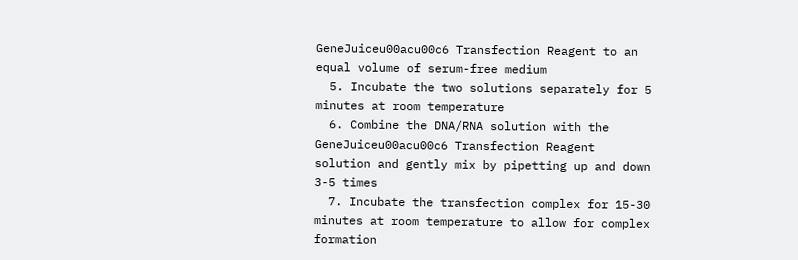GeneJuiceu00acu00c6 Transfection Reagent to an equal volume of serum-free medium
  5. Incubate the two solutions separately for 5 minutes at room temperature
  6. Combine the DNA/RNA solution with the GeneJuiceu00acu00c6 Transfection Reagent solution and gently mix by pipetting up and down 3-5 times
  7. Incubate the transfection complex for 15-30 minutes at room temperature to allow for complex formation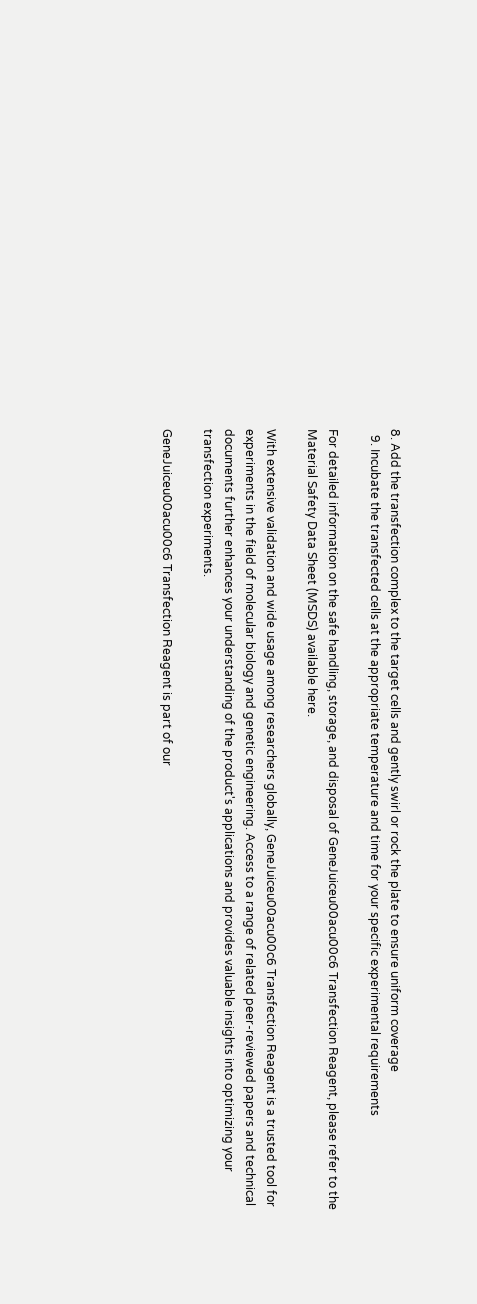8. Add the transfection complex to the target cells and gently swirl or rock the plate to ensure uniform coverage
  9. Incubate the transfected cells at the appropriate temperature and time for your specific experimental requirements

For detailed information on the safe handling, storage, and disposal of GeneJuiceu00acu00c6 Transfection Reagent, please refer to the Material Safety Data Sheet (MSDS) available here.

With extensive validation and wide usage among researchers globally, GeneJuiceu00acu00c6 Transfection Reagent is a trusted tool for experiments in the field of molecular biology and genetic engineering. Access to a range of related peer-reviewed papers and technical documents further enhances your understanding of the product's applications and provides valuable insights into optimizing your transfection experiments.

GeneJuiceu00acu00c6 Transfection Reagent is part of our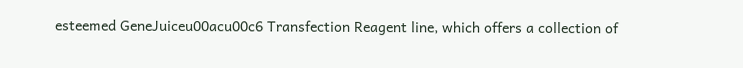esteemed GeneJuiceu00acu00c6 Transfection Reagent line, which offers a collection of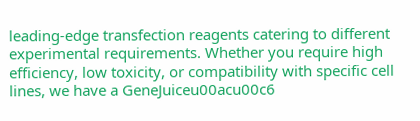leading-edge transfection reagents catering to different experimental requirements. Whether you require high efficiency, low toxicity, or compatibility with specific cell lines, we have a GeneJuiceu00acu00c6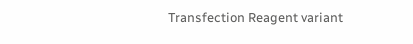Transfection Reagent variant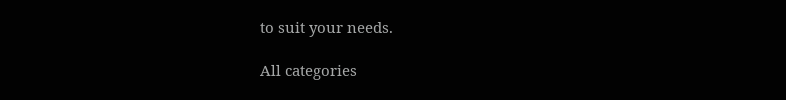to suit your needs.

All categories